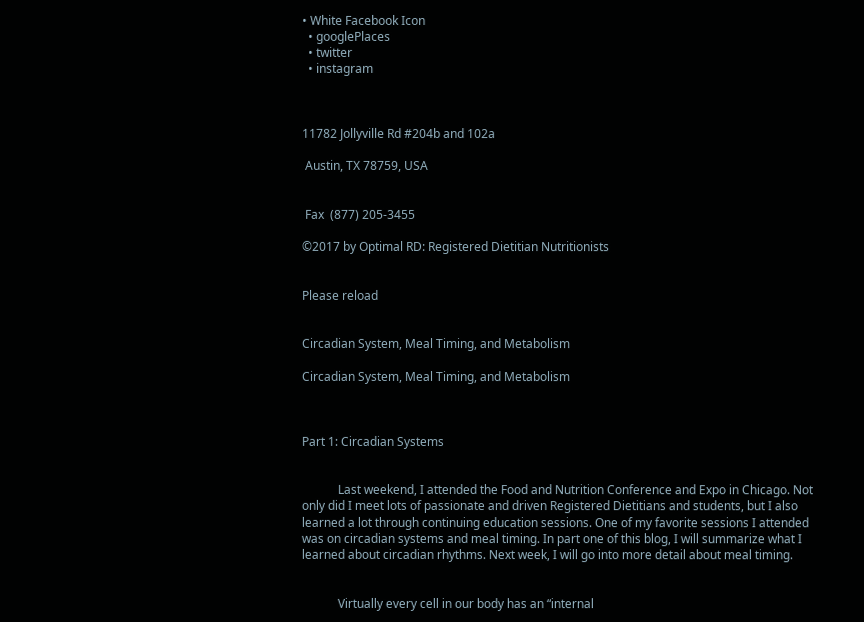• White Facebook Icon
  • googlePlaces
  • twitter
  • instagram



11782 Jollyville Rd #204b and 102a

 Austin, TX 78759, USA


 Fax  (877) 205-3455

©2017 by Optimal RD: Registered Dietitian Nutritionists


Please reload


Circadian System, Meal Timing, and Metabolism

Circadian System, Meal Timing, and Metabolism



Part 1: Circadian Systems


            Last weekend, I attended the Food and Nutrition Conference and Expo in Chicago. Not only did I meet lots of passionate and driven Registered Dietitians and students, but I also learned a lot through continuing education sessions. One of my favorite sessions I attended was on circadian systems and meal timing. In part one of this blog, I will summarize what I learned about circadian rhythms. Next week, I will go into more detail about meal timing.


            Virtually every cell in our body has an “internal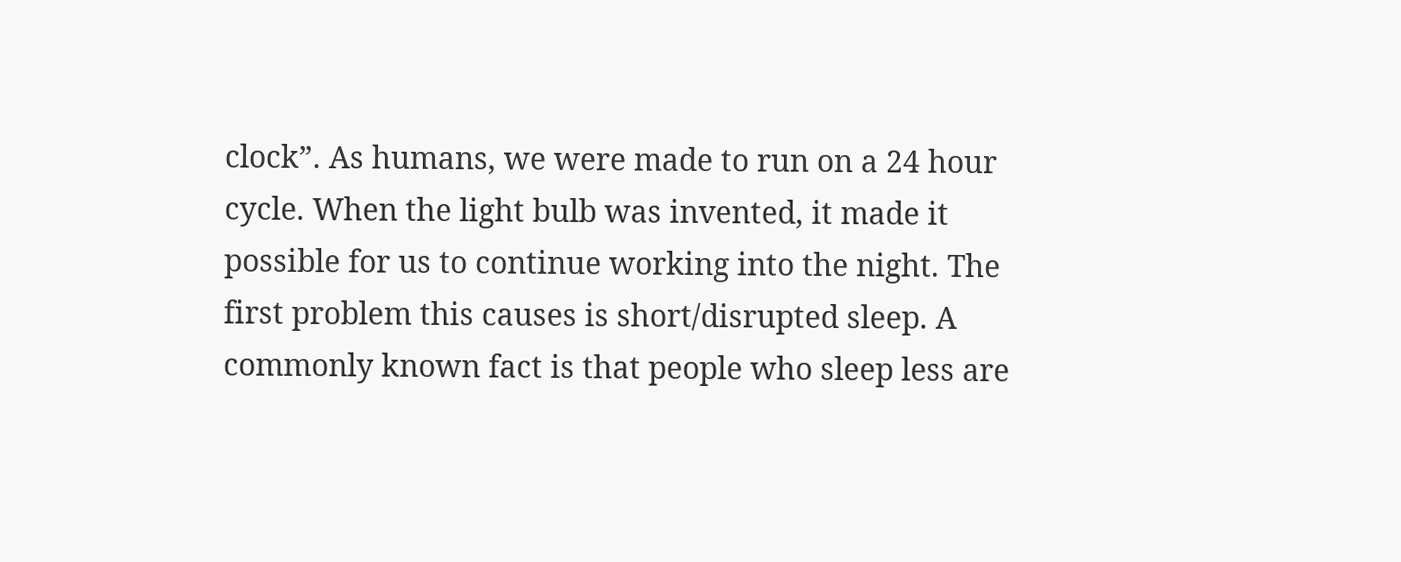clock”. As humans, we were made to run on a 24 hour cycle. When the light bulb was invented, it made it possible for us to continue working into the night. The first problem this causes is short/disrupted sleep. A commonly known fact is that people who sleep less are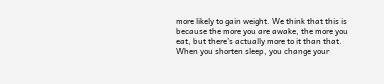more likely to gain weight. We think that this is because the more you are awake, the more you eat, but there’s actually more to it than that. When you shorten sleep, you change your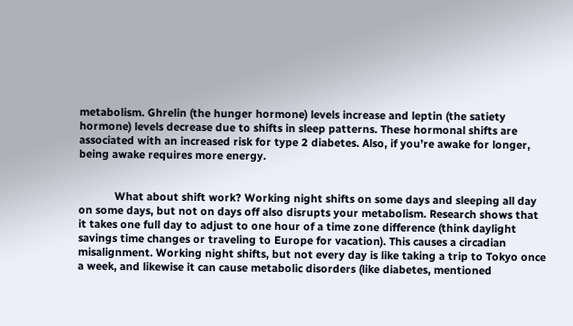metabolism. Ghrelin (the hunger hormone) levels increase and leptin (the satiety hormone) levels decrease due to shifts in sleep patterns. These hormonal shifts are associated with an increased risk for type 2 diabetes. Also, if you’re awake for longer, being awake requires more energy.


            What about shift work? Working night shifts on some days and sleeping all day on some days, but not on days off also disrupts your metabolism. Research shows that it takes one full day to adjust to one hour of a time zone difference (think daylight savings time changes or traveling to Europe for vacation). This causes a circadian misalignment. Working night shifts, but not every day is like taking a trip to Tokyo once a week, and likewise it can cause metabolic disorders (like diabetes, mentioned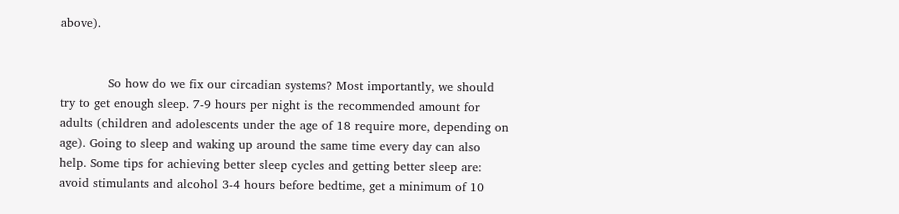above).


            So how do we fix our circadian systems? Most importantly, we should try to get enough sleep. 7-9 hours per night is the recommended amount for adults (children and adolescents under the age of 18 require more, depending on age). Going to sleep and waking up around the same time every day can also help. Some tips for achieving better sleep cycles and getting better sleep are: avoid stimulants and alcohol 3-4 hours before bedtime, get a minimum of 10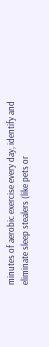minutes of aerobic exercise every day, identify and eliminate sleep stealers (like pets or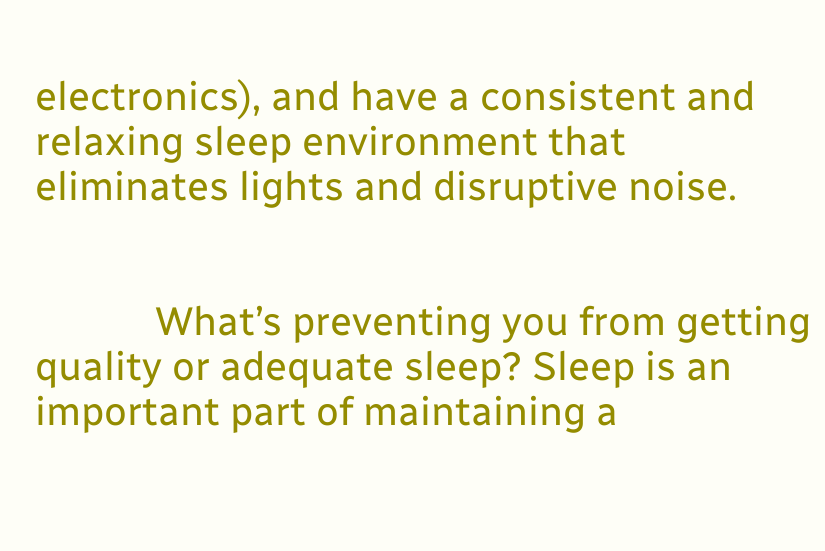electronics), and have a consistent and relaxing sleep environment that eliminates lights and disruptive noise.


            What’s preventing you from getting quality or adequate sleep? Sleep is an important part of maintaining a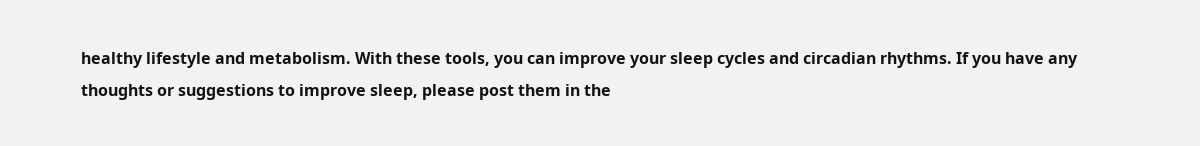healthy lifestyle and metabolism. With these tools, you can improve your sleep cycles and circadian rhythms. If you have any thoughts or suggestions to improve sleep, please post them in the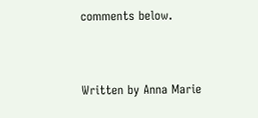comments below.


Written by Anna Marie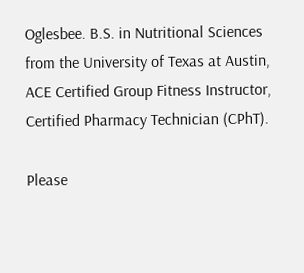Oglesbee. B.S. in Nutritional Sciences from the University of Texas at Austin, ACE Certified Group Fitness Instructor, Certified Pharmacy Technician (CPhT).

Please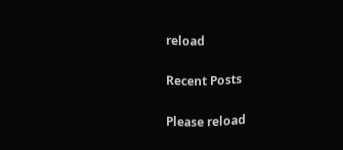reload

Recent Posts

Please reload